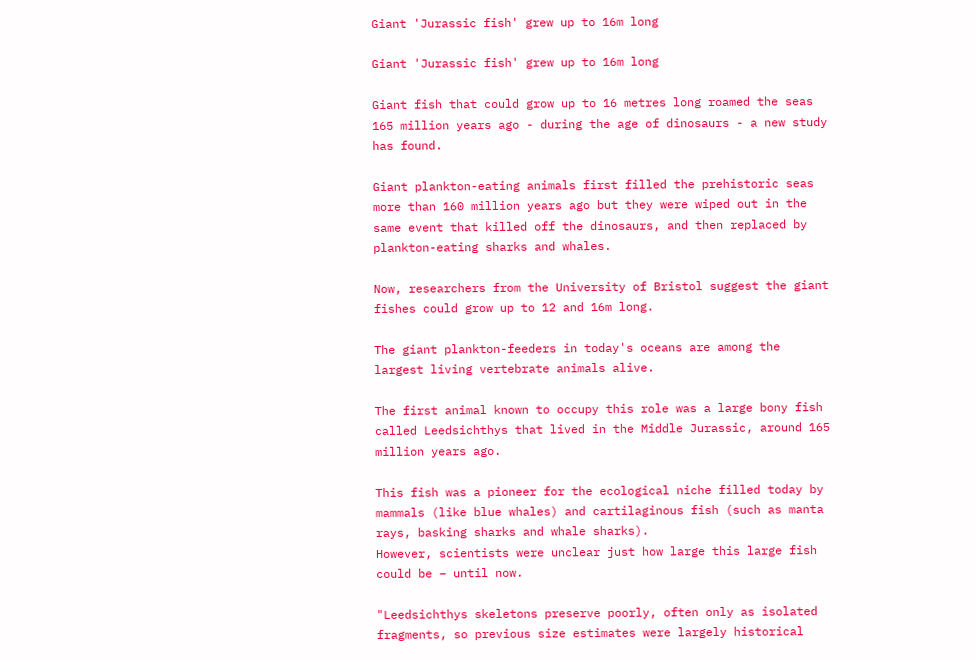Giant 'Jurassic fish' grew up to 16m long

Giant 'Jurassic fish' grew up to 16m long

Giant fish that could grow up to 16 metres long roamed the seas 165 million years ago - during the age of dinosaurs - a new study has found.

Giant plankton-eating animals first filled the prehistoric seas more than 160 million years ago but they were wiped out in the same event that killed off the dinosaurs, and then replaced by plankton-eating sharks and whales.

Now, researchers from the University of Bristol suggest the giant fishes could grow up to 12 and 16m long.

The giant plankton-feeders in today's oceans are among the largest living vertebrate animals alive.

The first animal known to occupy this role was a large bony fish called Leedsichthys that lived in the Middle Jurassic, around 165 million years ago.

This fish was a pioneer for the ecological niche filled today by mammals (like blue whales) and cartilaginous fish (such as manta rays, basking sharks and whale sharks).
However, scientists were unclear just how large this large fish could be – until now.

"Leedsichthys skeletons preserve poorly, often only as isolated fragments, so previous size estimates were largely historical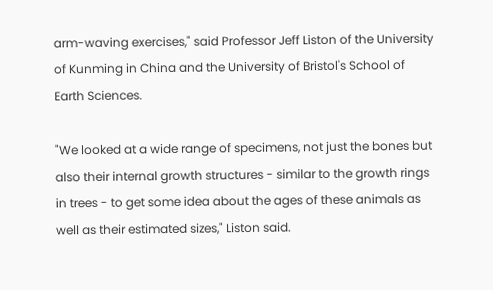arm-waving exercises," said Professor Jeff Liston of the University of Kunming in China and the University of Bristol's School of Earth Sciences.

"We looked at a wide range of specimens, not just the bones but also their internal growth structures - similar to the growth rings in trees - to get some idea about the ages of these animals as well as their estimated sizes," Liston said.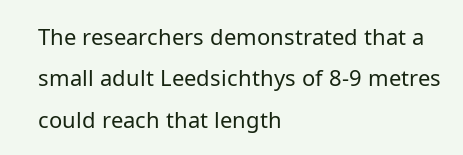The researchers demonstrated that a small adult Leedsichthys of 8-9 metres could reach that length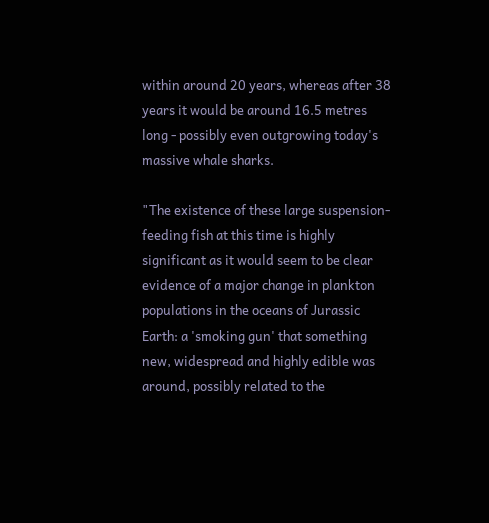within around 20 years, whereas after 38 years it would be around 16.5 metres long - possibly even outgrowing today's massive whale sharks.

"The existence of these large suspension-feeding fish at this time is highly significant as it would seem to be clear evidence of a major change in plankton populations in the oceans of Jurassic Earth: a 'smoking gun' that something new, widespread and highly edible was around, possibly related to the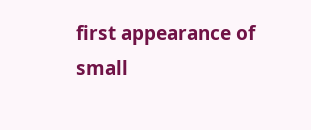first appearance of small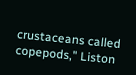crustaceans called copepods," Liston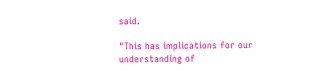said.

"This has implications for our understanding of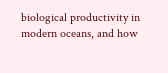biological productivity in modern oceans, and how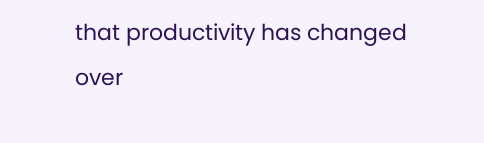that productivity has changed over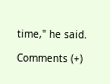time," he said.

Comments (+)